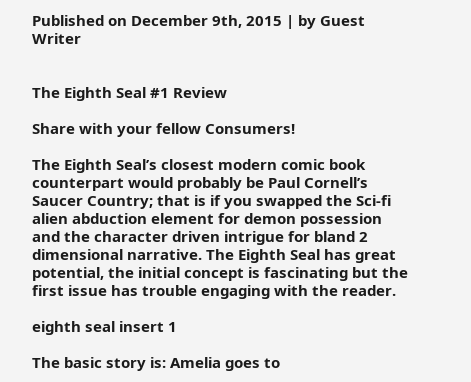Published on December 9th, 2015 | by Guest Writer


The Eighth Seal #1 Review

Share with your fellow Consumers!

The Eighth Seal’s closest modern comic book counterpart would probably be Paul Cornell’s Saucer Country; that is if you swapped the Sci-fi alien abduction element for demon possession and the character driven intrigue for bland 2 dimensional narrative. The Eighth Seal has great potential, the initial concept is fascinating but the first issue has trouble engaging with the reader.

eighth seal insert 1

The basic story is: Amelia goes to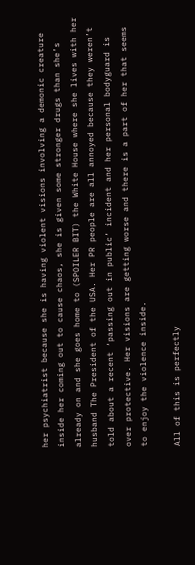her psychiatrist because she is having violent visions involving a demonic creature inside her coming out to cause chaos, she is given some stronger drugs than she’s already on and she goes home to (SPOILER BIT) the White House where she lives with her husband The President of the USA. Her PR people are all annoyed because they weren’t told about a recent ‘passing out in public’ incident and her personal bodyguard is over protective. Her visions are getting worse and there is a part of her that seems to enjoy the violence inside.

All of this is perfectly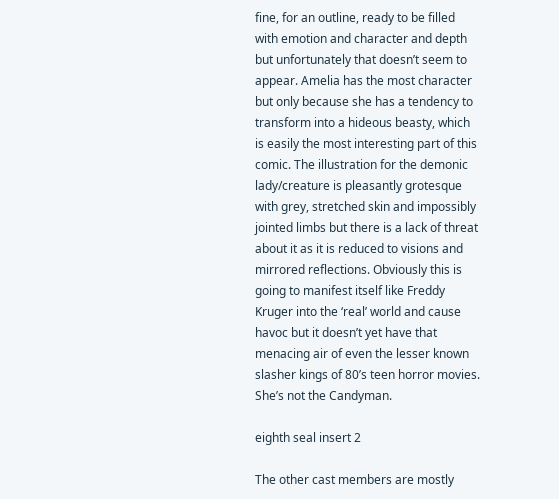fine, for an outline, ready to be filled with emotion and character and depth but unfortunately that doesn’t seem to appear. Amelia has the most character but only because she has a tendency to transform into a hideous beasty, which is easily the most interesting part of this comic. The illustration for the demonic lady/creature is pleasantly grotesque with grey, stretched skin and impossibly jointed limbs but there is a lack of threat about it as it is reduced to visions and mirrored reflections. Obviously this is going to manifest itself like Freddy Kruger into the ‘real’ world and cause havoc but it doesn’t yet have that menacing air of even the lesser known slasher kings of 80’s teen horror movies. She’s not the Candyman.

eighth seal insert 2

The other cast members are mostly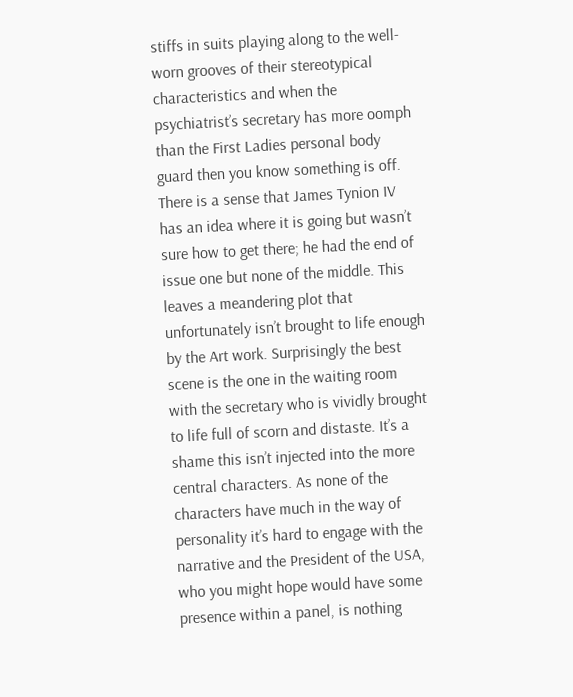stiffs in suits playing along to the well-worn grooves of their stereotypical characteristics and when the psychiatrist’s secretary has more oomph than the First Ladies personal body guard then you know something is off. There is a sense that James Tynion IV has an idea where it is going but wasn’t sure how to get there; he had the end of issue one but none of the middle. This leaves a meandering plot that unfortunately isn’t brought to life enough by the Art work. Surprisingly the best scene is the one in the waiting room with the secretary who is vividly brought to life full of scorn and distaste. It’s a shame this isn’t injected into the more central characters. As none of the characters have much in the way of personality it’s hard to engage with the narrative and the President of the USA, who you might hope would have some presence within a panel, is nothing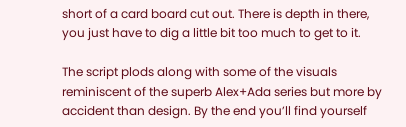short of a card board cut out. There is depth in there, you just have to dig a little bit too much to get to it.

The script plods along with some of the visuals reminiscent of the superb Alex+Ada series but more by accident than design. By the end you’ll find yourself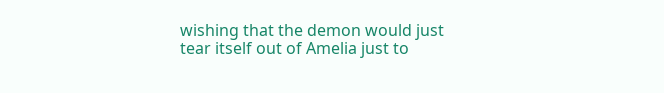wishing that the demon would just tear itself out of Amelia just to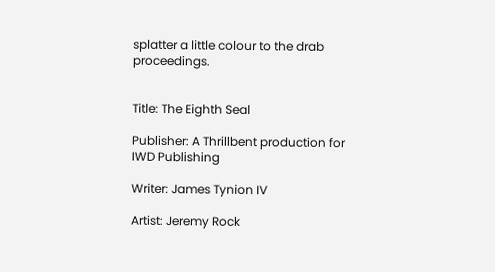splatter a little colour to the drab proceedings.


Title: The Eighth Seal

Publisher: A Thrillbent production for IWD Publishing

Writer: James Tynion IV

Artist: Jeremy Rock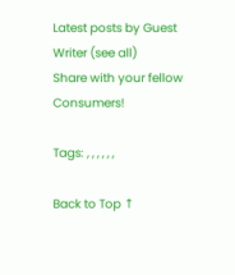Latest posts by Guest Writer (see all)
Share with your fellow Consumers!

Tags: , , , , , ,

Back to Top ↑